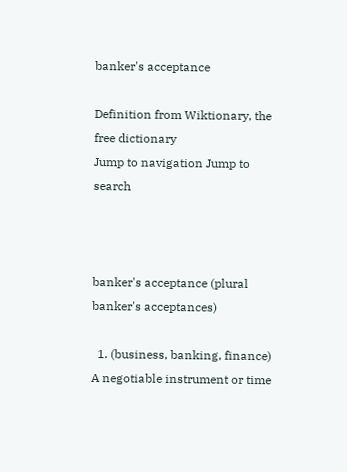banker's acceptance

Definition from Wiktionary, the free dictionary
Jump to navigation Jump to search



banker's acceptance (plural banker's acceptances)

  1. (business, banking, finance) A negotiable instrument or time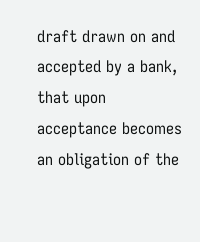draft drawn on and accepted by a bank, that upon acceptance becomes an obligation of the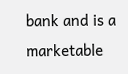bank and is a marketable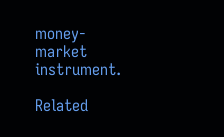money-market instrument.

Related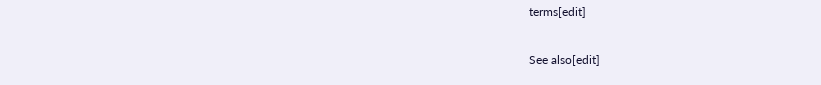terms[edit]

See also[edit]